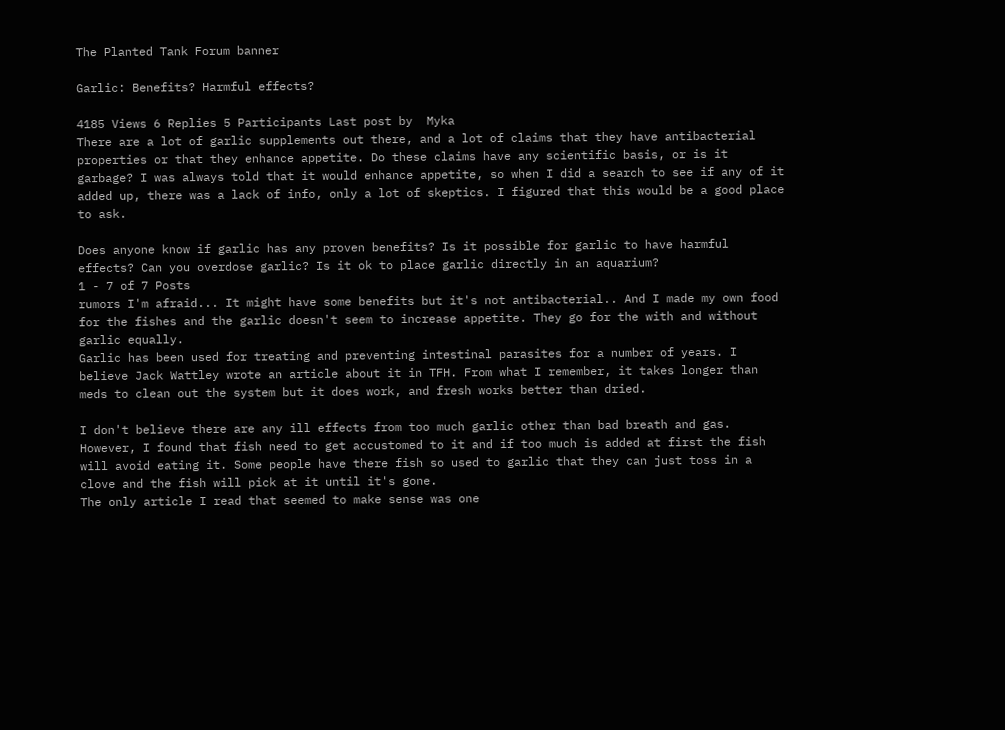The Planted Tank Forum banner

Garlic: Benefits? Harmful effects?

4185 Views 6 Replies 5 Participants Last post by  Myka
There are a lot of garlic supplements out there, and a lot of claims that they have antibacterial properties or that they enhance appetite. Do these claims have any scientific basis, or is it garbage? I was always told that it would enhance appetite, so when I did a search to see if any of it added up, there was a lack of info, only a lot of skeptics. I figured that this would be a good place to ask.

Does anyone know if garlic has any proven benefits? Is it possible for garlic to have harmful effects? Can you overdose garlic? Is it ok to place garlic directly in an aquarium?
1 - 7 of 7 Posts
rumors I'm afraid... It might have some benefits but it's not antibacterial.. And I made my own food for the fishes and the garlic doesn't seem to increase appetite. They go for the with and without garlic equally.
Garlic has been used for treating and preventing intestinal parasites for a number of years. I believe Jack Wattley wrote an article about it in TFH. From what I remember, it takes longer than meds to clean out the system but it does work, and fresh works better than dried.

I don't believe there are any ill effects from too much garlic other than bad breath and gas. However, I found that fish need to get accustomed to it and if too much is added at first the fish will avoid eating it. Some people have there fish so used to garlic that they can just toss in a clove and the fish will pick at it until it's gone.
The only article I read that seemed to make sense was one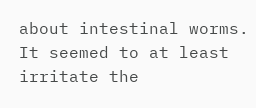about intestinal worms. It seemed to at least irritate the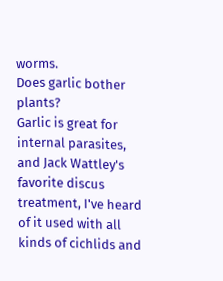worms.
Does garlic bother plants?
Garlic is great for internal parasites, and Jack Wattley's favorite discus treatment, I've heard of it used with all kinds of cichlids and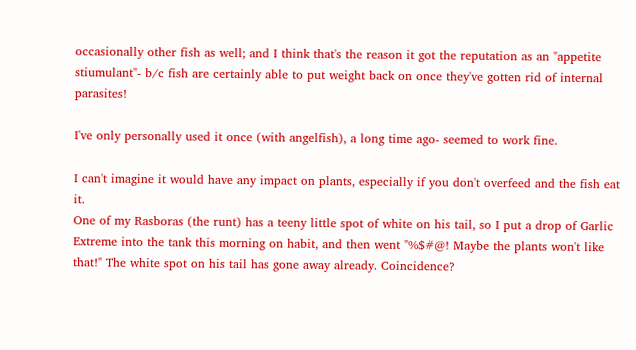occasionally other fish as well; and I think that's the reason it got the reputation as an "appetite stiumulant"- b/c fish are certainly able to put weight back on once they've gotten rid of internal parasites!

I've only personally used it once (with angelfish), a long time ago- seemed to work fine.

I can't imagine it would have any impact on plants, especially if you don't overfeed and the fish eat it.
One of my Rasboras (the runt) has a teeny little spot of white on his tail, so I put a drop of Garlic Extreme into the tank this morning on habit, and then went "%$#@! Maybe the plants won't like that!" The white spot on his tail has gone away already. Coincidence?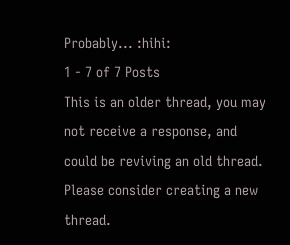Probably... :hihi:
1 - 7 of 7 Posts
This is an older thread, you may not receive a response, and could be reviving an old thread. Please consider creating a new thread.